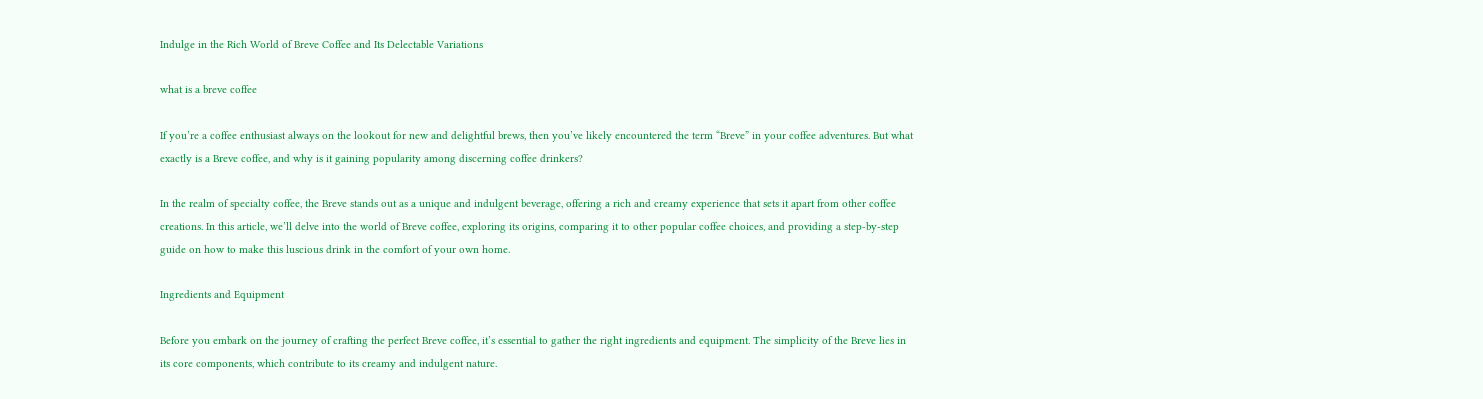Indulge in the Rich World of Breve Coffee and Its Delectable Variations

what is a breve coffee

If you’re a coffee enthusiast always on the lookout for new and delightful brews, then you’ve likely encountered the term “Breve” in your coffee adventures. But what exactly is a Breve coffee, and why is it gaining popularity among discerning coffee drinkers?

In the realm of specialty coffee, the Breve stands out as a unique and indulgent beverage, offering a rich and creamy experience that sets it apart from other coffee creations. In this article, we’ll delve into the world of Breve coffee, exploring its origins, comparing it to other popular coffee choices, and providing a step-by-step guide on how to make this luscious drink in the comfort of your own home.

Ingredients and Equipment

Before you embark on the journey of crafting the perfect Breve coffee, it’s essential to gather the right ingredients and equipment. The simplicity of the Breve lies in its core components, which contribute to its creamy and indulgent nature.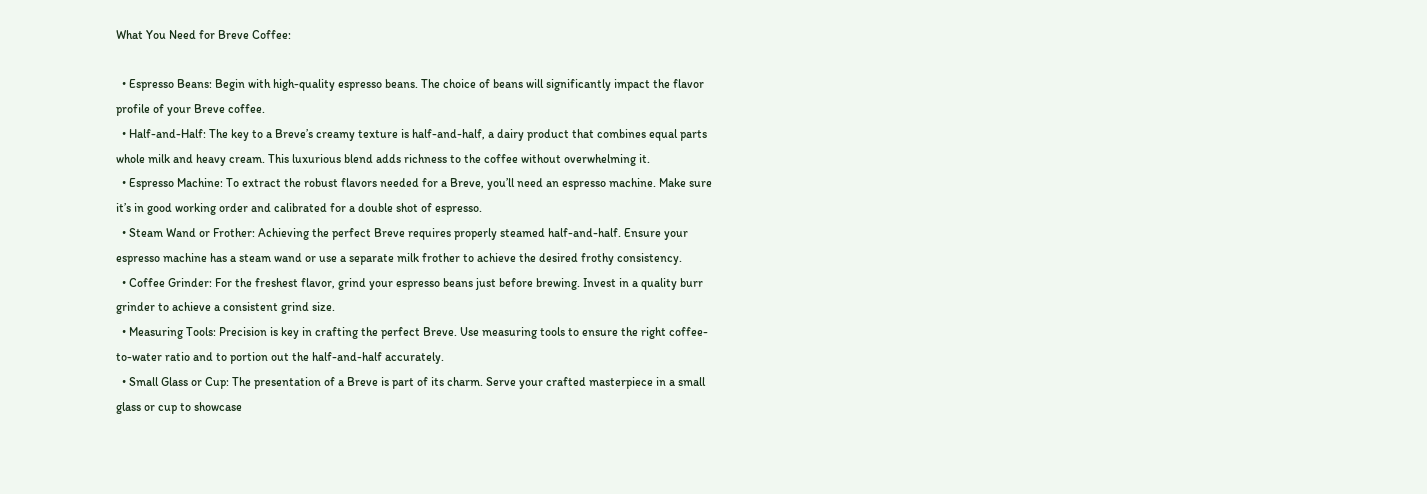What You Need for Breve Coffee:

  • Espresso Beans: Begin with high-quality espresso beans. The choice of beans will significantly impact the flavor profile of your Breve coffee.
  • Half-and-Half: The key to a Breve’s creamy texture is half-and-half, a dairy product that combines equal parts whole milk and heavy cream. This luxurious blend adds richness to the coffee without overwhelming it.
  • Espresso Machine: To extract the robust flavors needed for a Breve, you’ll need an espresso machine. Make sure it’s in good working order and calibrated for a double shot of espresso.
  • Steam Wand or Frother: Achieving the perfect Breve requires properly steamed half-and-half. Ensure your espresso machine has a steam wand or use a separate milk frother to achieve the desired frothy consistency.
  • Coffee Grinder: For the freshest flavor, grind your espresso beans just before brewing. Invest in a quality burr grinder to achieve a consistent grind size.
  • Measuring Tools: Precision is key in crafting the perfect Breve. Use measuring tools to ensure the right coffee-to-water ratio and to portion out the half-and-half accurately.
  • Small Glass or Cup: The presentation of a Breve is part of its charm. Serve your crafted masterpiece in a small glass or cup to showcase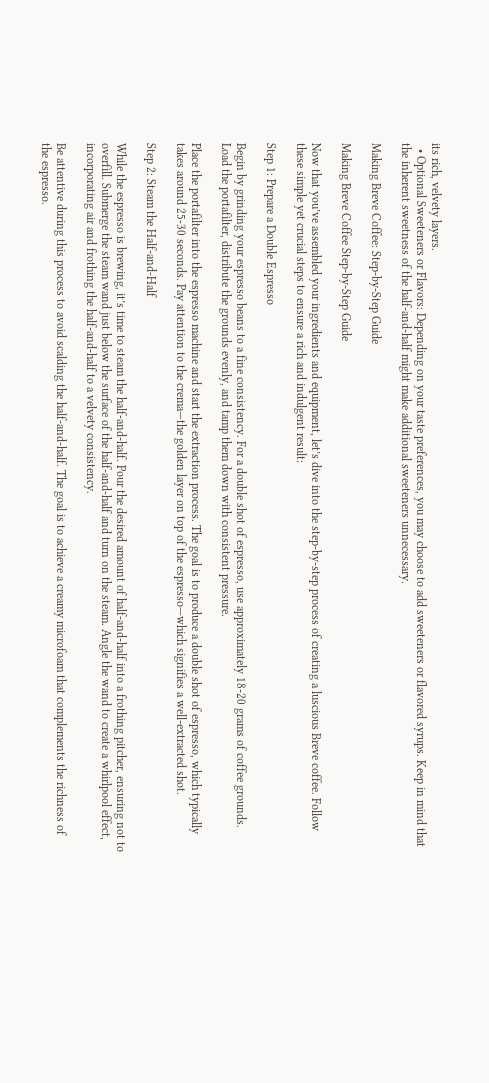its rich, velvety layers.
  • Optional Sweeteners or Flavors: Depending on your taste preferences, you may choose to add sweeteners or flavored syrups. Keep in mind that the inherent sweetness of the half-and-half might make additional sweeteners unnecessary.

Making Breve Coffee: Step-by-Step Guide

Making Breve Coffee Step-by-Step Guide

Now that you’ve assembled your ingredients and equipment, let’s dive into the step-by-step process of creating a luscious Breve coffee. Follow these simple yet crucial steps to ensure a rich and indulgent result:

Step 1: Prepare a Double Espresso

Begin by grinding your espresso beans to a fine consistency. For a double shot of espresso, use approximately 18-20 grams of coffee grounds. Load the portafilter, distribute the grounds evenly, and tamp them down with consistent pressure.

Place the portafilter into the espresso machine and start the extraction process. The goal is to produce a double shot of espresso, which typically takes around 25-30 seconds. Pay attention to the crema—the golden layer on top of the espresso—which signifies a well-extracted shot.

Step 2: Steam the Half-and-Half

While the espresso is brewing, it’s time to steam the half-and-half. Pour the desired amount of half-and-half into a frothing pitcher, ensuring not to overfill. Submerge the steam wand just below the surface of the half-and-half and turn on the steam. Angle the wand to create a whirlpool effect, incorporating air and frothing the half-and-half to a velvety consistency.

Be attentive during this process to avoid scalding the half-and-half. The goal is to achieve a creamy microfoam that complements the richness of the espresso.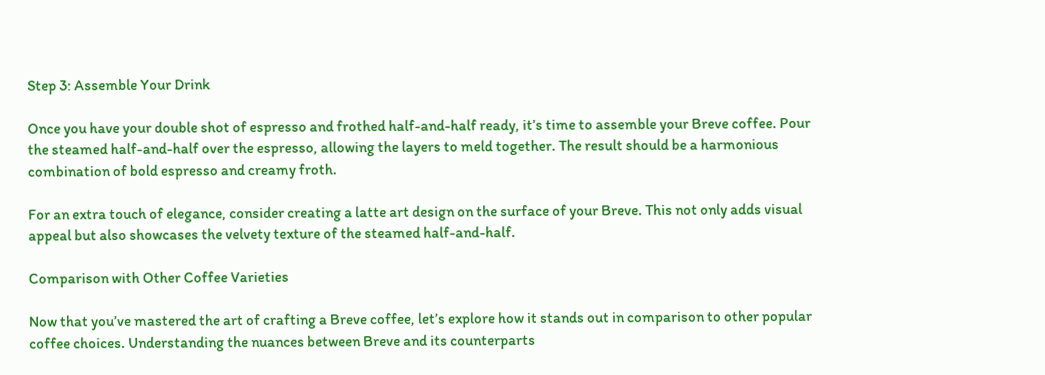Step 3: Assemble Your Drink

Once you have your double shot of espresso and frothed half-and-half ready, it’s time to assemble your Breve coffee. Pour the steamed half-and-half over the espresso, allowing the layers to meld together. The result should be a harmonious combination of bold espresso and creamy froth.

For an extra touch of elegance, consider creating a latte art design on the surface of your Breve. This not only adds visual appeal but also showcases the velvety texture of the steamed half-and-half.

Comparison with Other Coffee Varieties

Now that you’ve mastered the art of crafting a Breve coffee, let’s explore how it stands out in comparison to other popular coffee choices. Understanding the nuances between Breve and its counterparts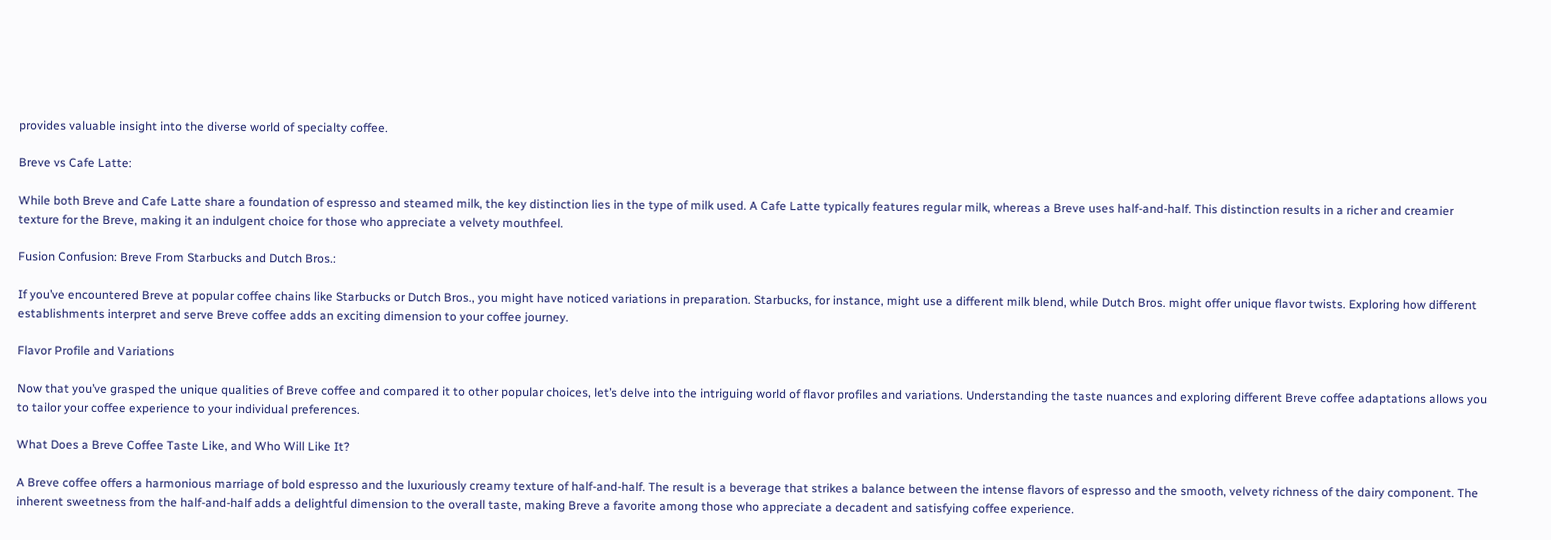provides valuable insight into the diverse world of specialty coffee.

Breve vs Cafe Latte:

While both Breve and Cafe Latte share a foundation of espresso and steamed milk, the key distinction lies in the type of milk used. A Cafe Latte typically features regular milk, whereas a Breve uses half-and-half. This distinction results in a richer and creamier texture for the Breve, making it an indulgent choice for those who appreciate a velvety mouthfeel.

Fusion Confusion: Breve From Starbucks and Dutch Bros.:

If you’ve encountered Breve at popular coffee chains like Starbucks or Dutch Bros., you might have noticed variations in preparation. Starbucks, for instance, might use a different milk blend, while Dutch Bros. might offer unique flavor twists. Exploring how different establishments interpret and serve Breve coffee adds an exciting dimension to your coffee journey.

Flavor Profile and Variations

Now that you’ve grasped the unique qualities of Breve coffee and compared it to other popular choices, let’s delve into the intriguing world of flavor profiles and variations. Understanding the taste nuances and exploring different Breve coffee adaptations allows you to tailor your coffee experience to your individual preferences.

What Does a Breve Coffee Taste Like, and Who Will Like It?

A Breve coffee offers a harmonious marriage of bold espresso and the luxuriously creamy texture of half-and-half. The result is a beverage that strikes a balance between the intense flavors of espresso and the smooth, velvety richness of the dairy component. The inherent sweetness from the half-and-half adds a delightful dimension to the overall taste, making Breve a favorite among those who appreciate a decadent and satisfying coffee experience.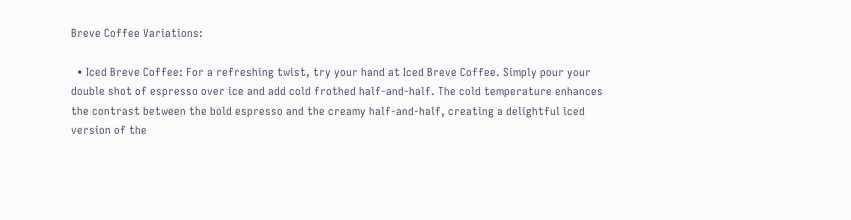Breve Coffee Variations:

  • Iced Breve Coffee: For a refreshing twist, try your hand at Iced Breve Coffee. Simply pour your double shot of espresso over ice and add cold frothed half-and-half. The cold temperature enhances the contrast between the bold espresso and the creamy half-and-half, creating a delightful iced version of the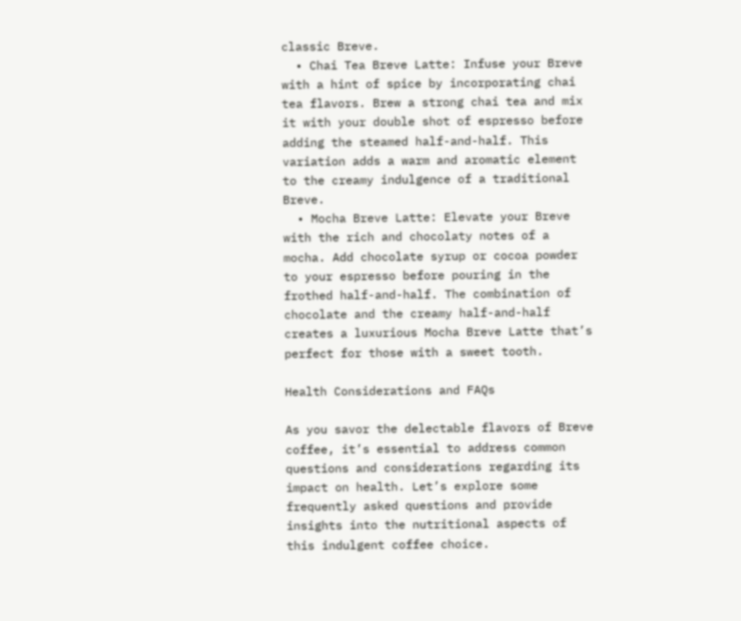classic Breve.
  • Chai Tea Breve Latte: Infuse your Breve with a hint of spice by incorporating chai tea flavors. Brew a strong chai tea and mix it with your double shot of espresso before adding the steamed half-and-half. This variation adds a warm and aromatic element to the creamy indulgence of a traditional Breve.
  • Mocha Breve Latte: Elevate your Breve with the rich and chocolaty notes of a mocha. Add chocolate syrup or cocoa powder to your espresso before pouring in the frothed half-and-half. The combination of chocolate and the creamy half-and-half creates a luxurious Mocha Breve Latte that’s perfect for those with a sweet tooth.

Health Considerations and FAQs

As you savor the delectable flavors of Breve coffee, it’s essential to address common questions and considerations regarding its impact on health. Let’s explore some frequently asked questions and provide insights into the nutritional aspects of this indulgent coffee choice.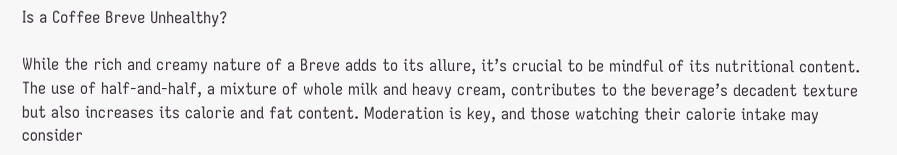Is a Coffee Breve Unhealthy?

While the rich and creamy nature of a Breve adds to its allure, it’s crucial to be mindful of its nutritional content. The use of half-and-half, a mixture of whole milk and heavy cream, contributes to the beverage’s decadent texture but also increases its calorie and fat content. Moderation is key, and those watching their calorie intake may consider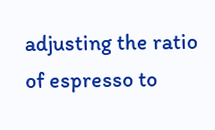adjusting the ratio of espresso to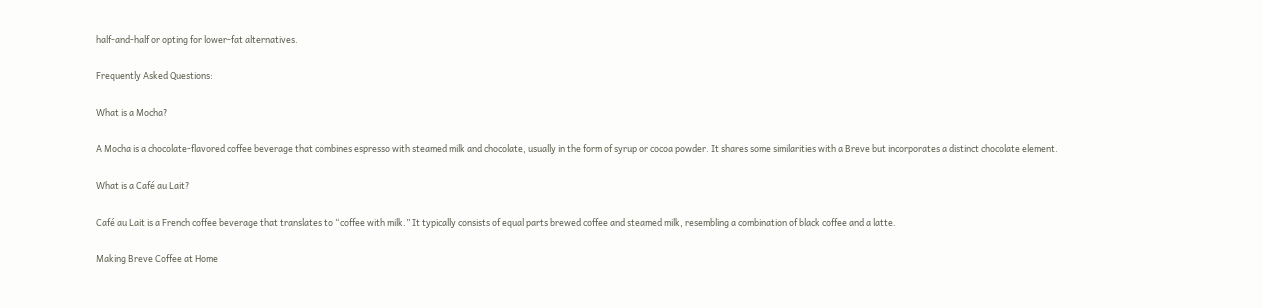half-and-half or opting for lower-fat alternatives.

Frequently Asked Questions:

What is a Mocha?

A Mocha is a chocolate-flavored coffee beverage that combines espresso with steamed milk and chocolate, usually in the form of syrup or cocoa powder. It shares some similarities with a Breve but incorporates a distinct chocolate element.

What is a Café au Lait?

Café au Lait is a French coffee beverage that translates to “coffee with milk.” It typically consists of equal parts brewed coffee and steamed milk, resembling a combination of black coffee and a latte.

Making Breve Coffee at Home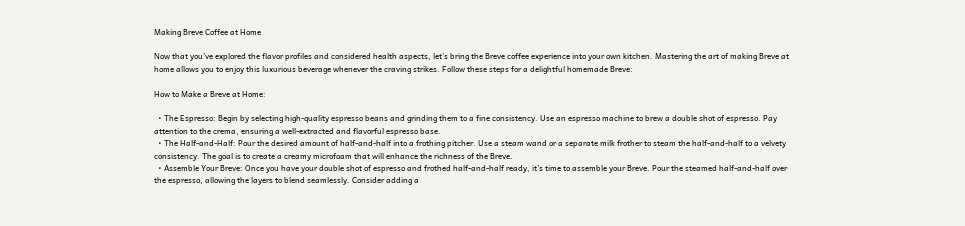Making Breve Coffee at Home

Now that you’ve explored the flavor profiles and considered health aspects, let’s bring the Breve coffee experience into your own kitchen. Mastering the art of making Breve at home allows you to enjoy this luxurious beverage whenever the craving strikes. Follow these steps for a delightful homemade Breve:

How to Make a Breve at Home:

  • The Espresso: Begin by selecting high-quality espresso beans and grinding them to a fine consistency. Use an espresso machine to brew a double shot of espresso. Pay attention to the crema, ensuring a well-extracted and flavorful espresso base.
  • The Half-and-Half: Pour the desired amount of half-and-half into a frothing pitcher. Use a steam wand or a separate milk frother to steam the half-and-half to a velvety consistency. The goal is to create a creamy microfoam that will enhance the richness of the Breve.
  • Assemble Your Breve: Once you have your double shot of espresso and frothed half-and-half ready, it’s time to assemble your Breve. Pour the steamed half-and-half over the espresso, allowing the layers to blend seamlessly. Consider adding a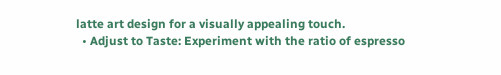latte art design for a visually appealing touch.
  • Adjust to Taste: Experiment with the ratio of espresso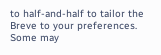to half-and-half to tailor the Breve to your preferences. Some may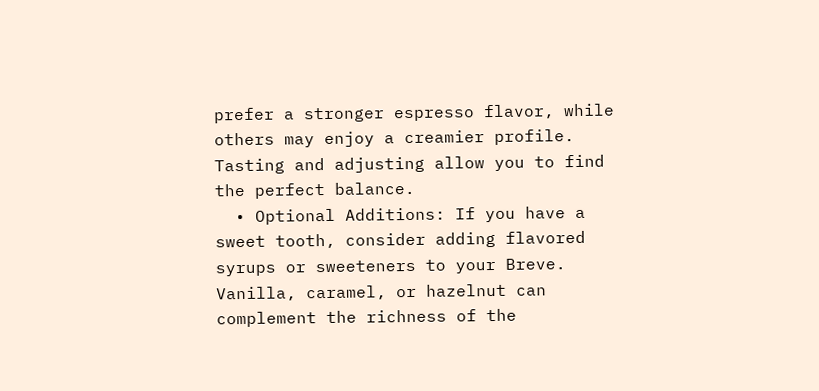prefer a stronger espresso flavor, while others may enjoy a creamier profile. Tasting and adjusting allow you to find the perfect balance.
  • Optional Additions: If you have a sweet tooth, consider adding flavored syrups or sweeteners to your Breve. Vanilla, caramel, or hazelnut can complement the richness of the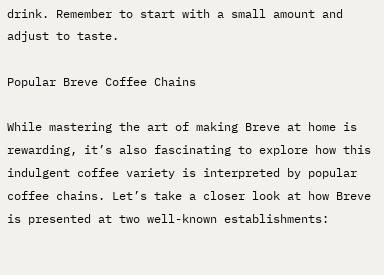drink. Remember to start with a small amount and adjust to taste.

Popular Breve Coffee Chains

While mastering the art of making Breve at home is rewarding, it’s also fascinating to explore how this indulgent coffee variety is interpreted by popular coffee chains. Let’s take a closer look at how Breve is presented at two well-known establishments: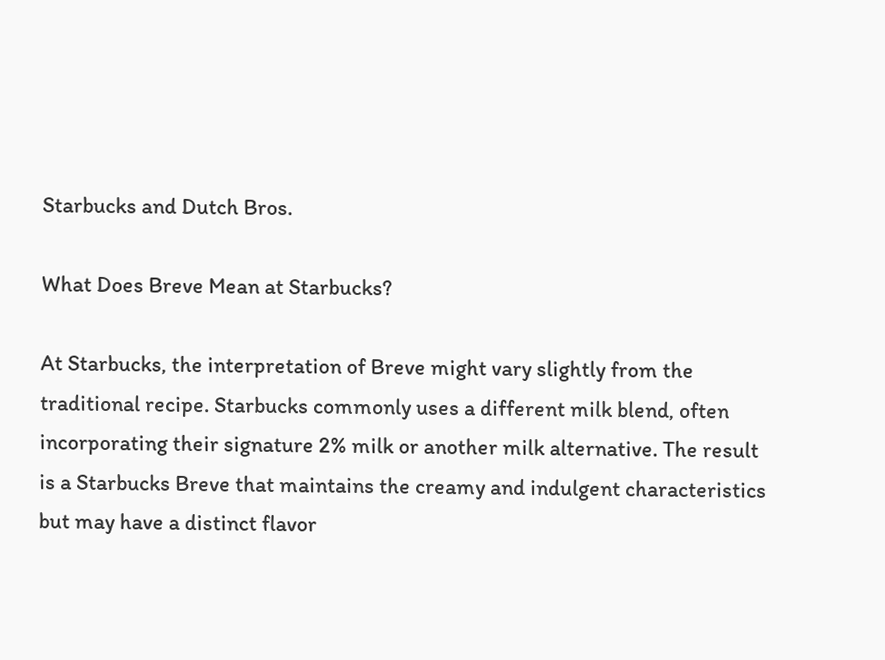Starbucks and Dutch Bros.

What Does Breve Mean at Starbucks?

At Starbucks, the interpretation of Breve might vary slightly from the traditional recipe. Starbucks commonly uses a different milk blend, often incorporating their signature 2% milk or another milk alternative. The result is a Starbucks Breve that maintains the creamy and indulgent characteristics but may have a distinct flavor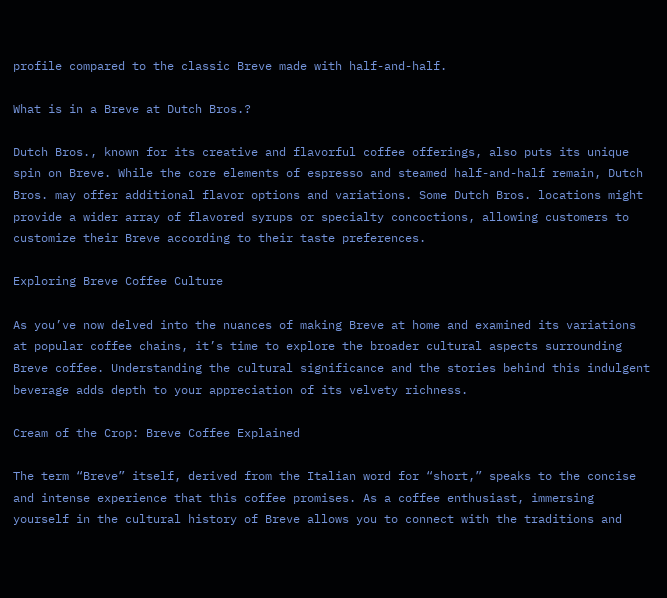profile compared to the classic Breve made with half-and-half.

What is in a Breve at Dutch Bros.?

Dutch Bros., known for its creative and flavorful coffee offerings, also puts its unique spin on Breve. While the core elements of espresso and steamed half-and-half remain, Dutch Bros. may offer additional flavor options and variations. Some Dutch Bros. locations might provide a wider array of flavored syrups or specialty concoctions, allowing customers to customize their Breve according to their taste preferences.

Exploring Breve Coffee Culture

As you’ve now delved into the nuances of making Breve at home and examined its variations at popular coffee chains, it’s time to explore the broader cultural aspects surrounding Breve coffee. Understanding the cultural significance and the stories behind this indulgent beverage adds depth to your appreciation of its velvety richness.

Cream of the Crop: Breve Coffee Explained

The term “Breve” itself, derived from the Italian word for “short,” speaks to the concise and intense experience that this coffee promises. As a coffee enthusiast, immersing yourself in the cultural history of Breve allows you to connect with the traditions and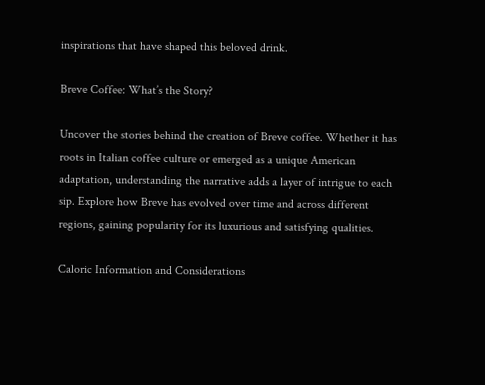inspirations that have shaped this beloved drink.

Breve Coffee: What’s the Story?

Uncover the stories behind the creation of Breve coffee. Whether it has roots in Italian coffee culture or emerged as a unique American adaptation, understanding the narrative adds a layer of intrigue to each sip. Explore how Breve has evolved over time and across different regions, gaining popularity for its luxurious and satisfying qualities.

Caloric Information and Considerations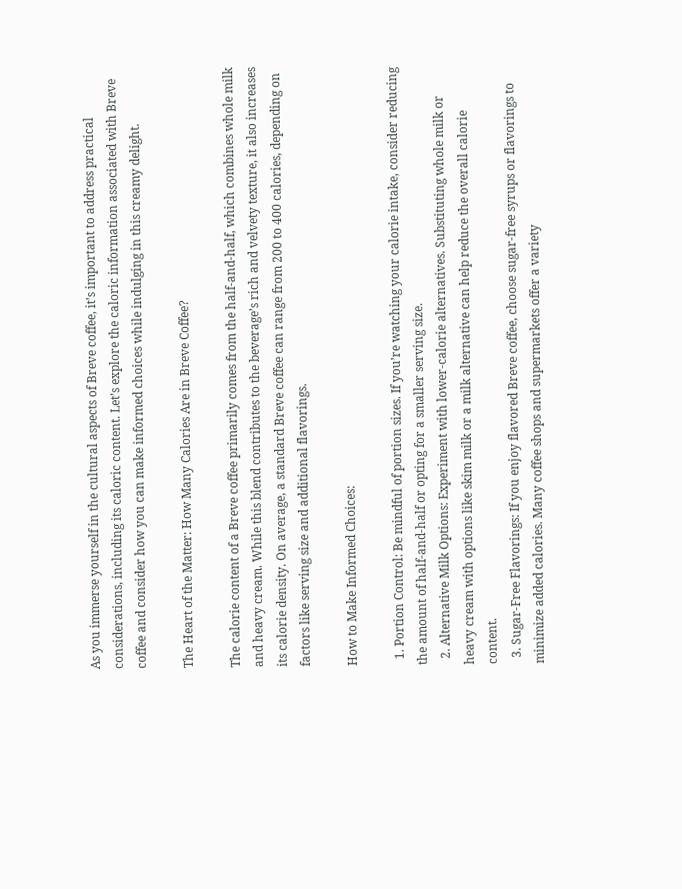As you immerse yourself in the cultural aspects of Breve coffee, it’s important to address practical considerations, including its caloric content. Let’s explore the caloric information associated with Breve coffee and consider how you can make informed choices while indulging in this creamy delight.

The Heart of the Matter: How Many Calories Are in Breve Coffee?

The calorie content of a Breve coffee primarily comes from the half-and-half, which combines whole milk and heavy cream. While this blend contributes to the beverage’s rich and velvety texture, it also increases its calorie density. On average, a standard Breve coffee can range from 200 to 400 calories, depending on factors like serving size and additional flavorings.

How to Make Informed Choices:

  1. Portion Control: Be mindful of portion sizes. If you’re watching your calorie intake, consider reducing the amount of half-and-half or opting for a smaller serving size.
  2. Alternative Milk Options: Experiment with lower-calorie alternatives. Substituting whole milk or heavy cream with options like skim milk or a milk alternative can help reduce the overall calorie content.
  3. Sugar-Free Flavorings: If you enjoy flavored Breve coffee, choose sugar-free syrups or flavorings to minimize added calories. Many coffee shops and supermarkets offer a variety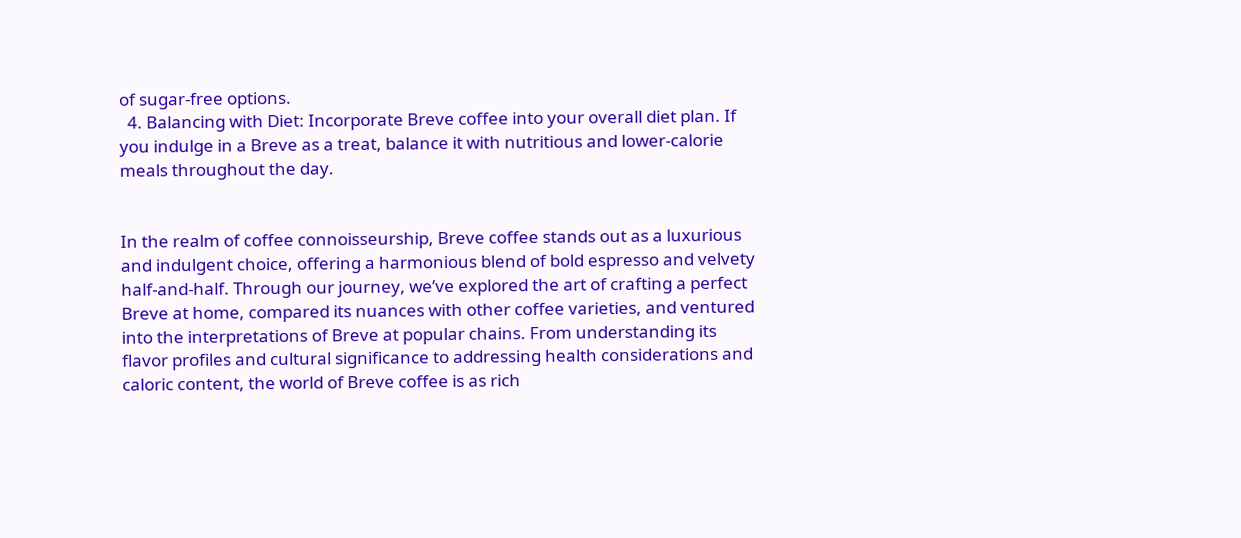of sugar-free options.
  4. Balancing with Diet: Incorporate Breve coffee into your overall diet plan. If you indulge in a Breve as a treat, balance it with nutritious and lower-calorie meals throughout the day.


In the realm of coffee connoisseurship, Breve coffee stands out as a luxurious and indulgent choice, offering a harmonious blend of bold espresso and velvety half-and-half. Through our journey, we’ve explored the art of crafting a perfect Breve at home, compared its nuances with other coffee varieties, and ventured into the interpretations of Breve at popular chains. From understanding its flavor profiles and cultural significance to addressing health considerations and caloric content, the world of Breve coffee is as rich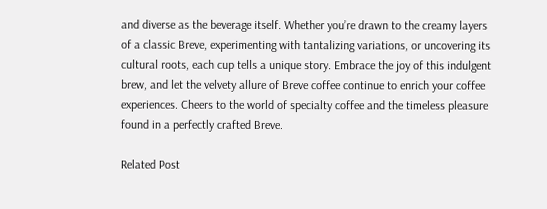and diverse as the beverage itself. Whether you’re drawn to the creamy layers of a classic Breve, experimenting with tantalizing variations, or uncovering its cultural roots, each cup tells a unique story. Embrace the joy of this indulgent brew, and let the velvety allure of Breve coffee continue to enrich your coffee experiences. Cheers to the world of specialty coffee and the timeless pleasure found in a perfectly crafted Breve.

Related Post